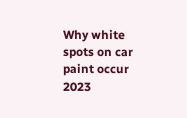Why white spots on car paint occur 2023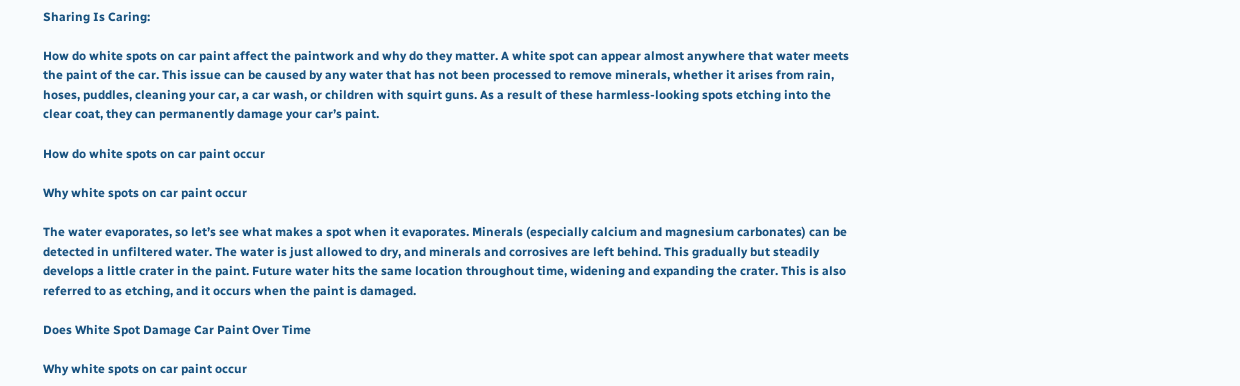Sharing Is Caring:

How do white spots on car paint affect the paintwork and why do they matter. A white spot can appear almost anywhere that water meets the paint of the car. This issue can be caused by any water that has not been processed to remove minerals, whether it arises from rain, hoses, puddles, cleaning your car, a car wash, or children with squirt guns. As a result of these harmless-looking spots etching into the clear coat, they can permanently damage your car’s paint.

How do white spots on car paint occur

Why white spots on car paint occur

The water evaporates, so let’s see what makes a spot when it evaporates. Minerals (especially calcium and magnesium carbonates) can be detected in unfiltered water. The water is just allowed to dry, and minerals and corrosives are left behind. This gradually but steadily develops a little crater in the paint. Future water hits the same location throughout time, widening and expanding the crater. This is also referred to as etching, and it occurs when the paint is damaged.

Does White Spot Damage Car Paint Over Time

Why white spots on car paint occur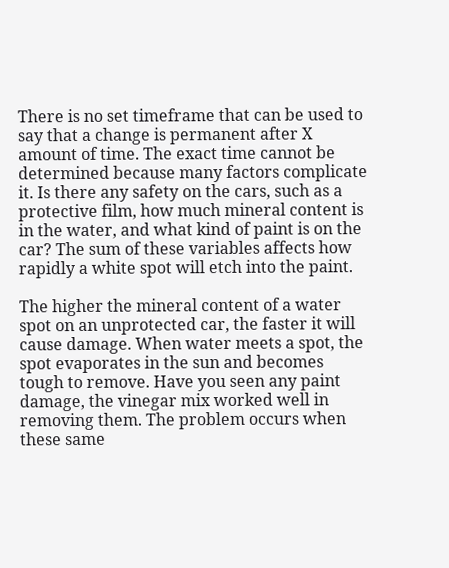There is no set timeframe that can be used to say that a change is permanent after X amount of time. The exact time cannot be determined because many factors complicate it. Is there any safety on the cars, such as a protective film, how much mineral content is in the water, and what kind of paint is on the car? The sum of these variables affects how rapidly a white spot will etch into the paint.

The higher the mineral content of a water spot on an unprotected car, the faster it will cause damage. When water meets a spot, the spot evaporates in the sun and becomes tough to remove. Have you seen any paint damage, the vinegar mix worked well in removing them. The problem occurs when these same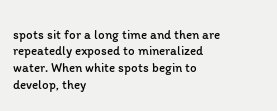spots sit for a long time and then are repeatedly exposed to mineralized water. When white spots begin to develop, they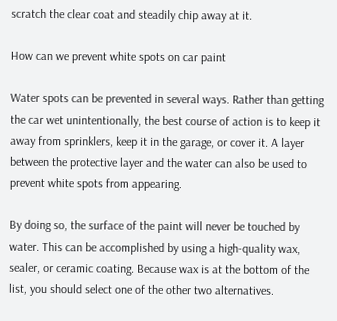scratch the clear coat and steadily chip away at it.

How can we prevent white spots on car paint

Water spots can be prevented in several ways. Rather than getting the car wet unintentionally, the best course of action is to keep it away from sprinklers, keep it in the garage, or cover it. A layer between the protective layer and the water can also be used to prevent white spots from appearing.

By doing so, the surface of the paint will never be touched by water. This can be accomplished by using a high-quality wax, sealer, or ceramic coating. Because wax is at the bottom of the list, you should select one of the other two alternatives.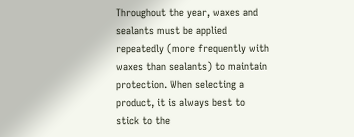Throughout the year, waxes and sealants must be applied repeatedly (more frequently with waxes than sealants) to maintain protection. When selecting a product, it is always best to stick to the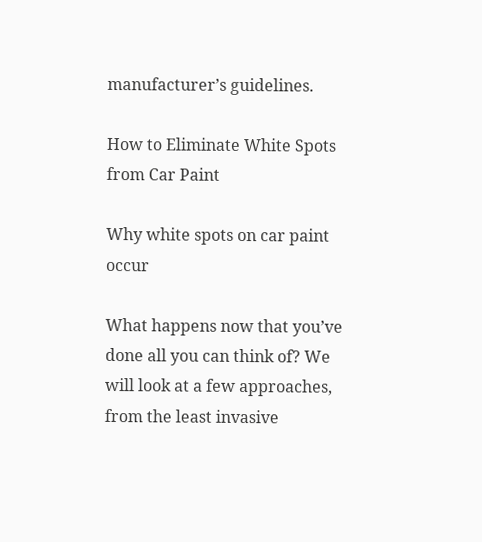manufacturer’s guidelines.

How to Eliminate White Spots from Car Paint

Why white spots on car paint occur

What happens now that you’ve done all you can think of? We will look at a few approaches, from the least invasive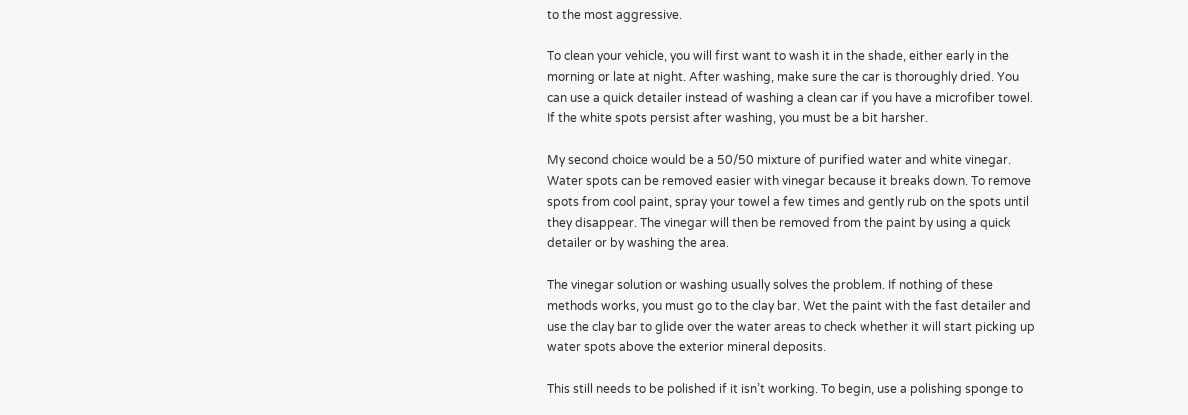to the most aggressive.

To clean your vehicle, you will first want to wash it in the shade, either early in the morning or late at night. After washing, make sure the car is thoroughly dried. You can use a quick detailer instead of washing a clean car if you have a microfiber towel. If the white spots persist after washing, you must be a bit harsher.

My second choice would be a 50/50 mixture of purified water and white vinegar. Water spots can be removed easier with vinegar because it breaks down. To remove spots from cool paint, spray your towel a few times and gently rub on the spots until they disappear. The vinegar will then be removed from the paint by using a quick detailer or by washing the area.

The vinegar solution or washing usually solves the problem. If nothing of these methods works, you must go to the clay bar. Wet the paint with the fast detailer and use the clay bar to glide over the water areas to check whether it will start picking up water spots above the exterior mineral deposits.

This still needs to be polished if it isn’t working. To begin, use a polishing sponge to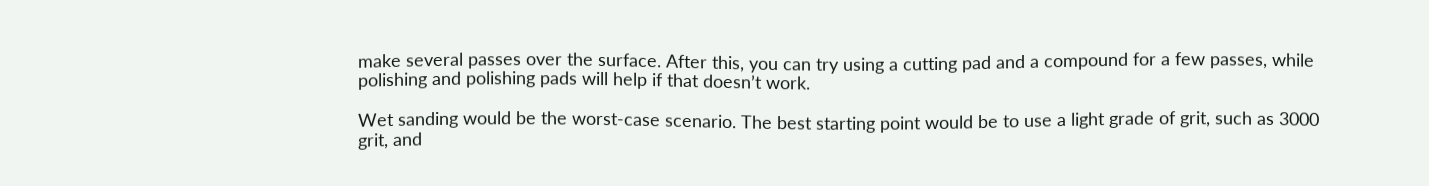make several passes over the surface. After this, you can try using a cutting pad and a compound for a few passes, while polishing and polishing pads will help if that doesn’t work.

Wet sanding would be the worst-case scenario. The best starting point would be to use a light grade of grit, such as 3000 grit, and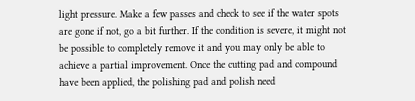light pressure. Make a few passes and check to see if the water spots are gone if not, go a bit further. If the condition is severe, it might not be possible to completely remove it and you may only be able to achieve a partial improvement. Once the cutting pad and compound have been applied, the polishing pad and polish need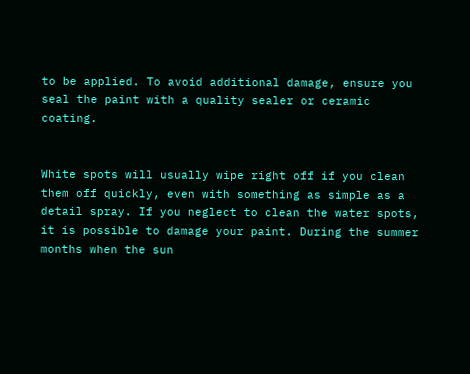to be applied. To avoid additional damage, ensure you seal the paint with a quality sealer or ceramic coating.


White spots will usually wipe right off if you clean them off quickly, even with something as simple as a detail spray. If you neglect to clean the water spots, it is possible to damage your paint. During the summer months when the sun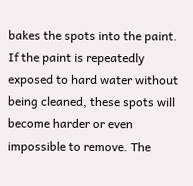bakes the spots into the paint. If the paint is repeatedly exposed to hard water without being cleaned, these spots will become harder or even impossible to remove. The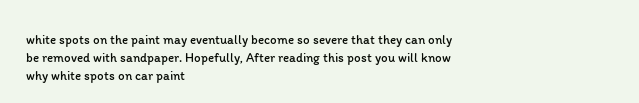white spots on the paint may eventually become so severe that they can only be removed with sandpaper. Hopefully, After reading this post you will know why white spots on car paint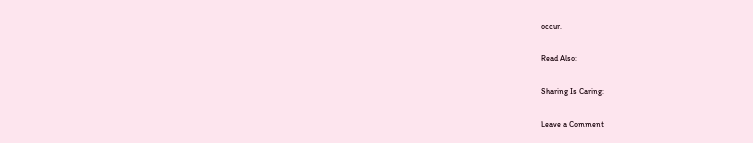occur.

Read Also:

Sharing Is Caring:

Leave a Comment